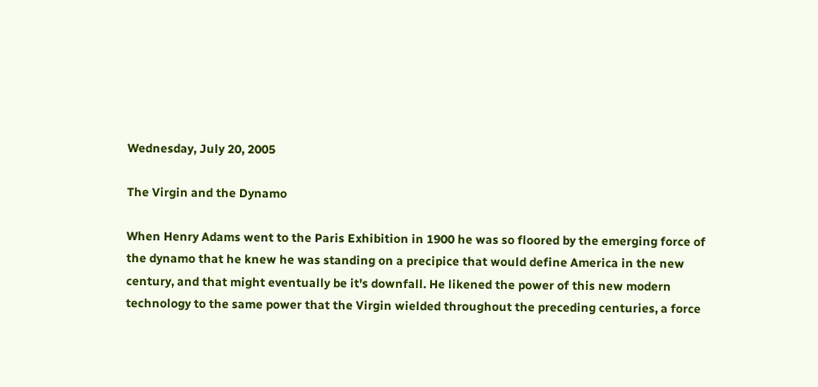Wednesday, July 20, 2005

The Virgin and the Dynamo

When Henry Adams went to the Paris Exhibition in 1900 he was so floored by the emerging force of the dynamo that he knew he was standing on a precipice that would define America in the new century, and that might eventually be it's downfall. He likened the power of this new modern technology to the same power that the Virgin wielded throughout the preceding centuries, a force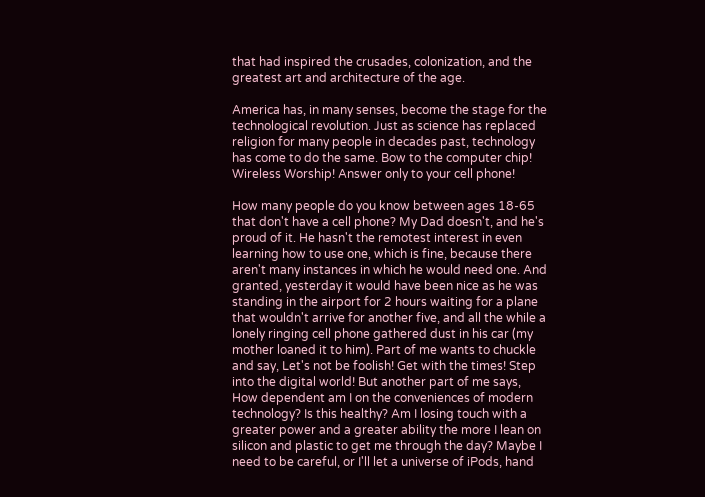that had inspired the crusades, colonization, and the greatest art and architecture of the age.

America has, in many senses, become the stage for the technological revolution. Just as science has replaced religion for many people in decades past, technology has come to do the same. Bow to the computer chip! Wireless Worship! Answer only to your cell phone!

How many people do you know between ages 18-65 that don't have a cell phone? My Dad doesn't, and he's proud of it. He hasn't the remotest interest in even learning how to use one, which is fine, because there aren't many instances in which he would need one. And granted, yesterday it would have been nice as he was standing in the airport for 2 hours waiting for a plane that wouldn't arrive for another five, and all the while a lonely ringing cell phone gathered dust in his car (my mother loaned it to him). Part of me wants to chuckle and say, Let's not be foolish! Get with the times! Step into the digital world! But another part of me says, How dependent am I on the conveniences of modern technology? Is this healthy? Am I losing touch with a greater power and a greater ability the more I lean on silicon and plastic to get me through the day? Maybe I need to be careful, or I'll let a universe of iPods, hand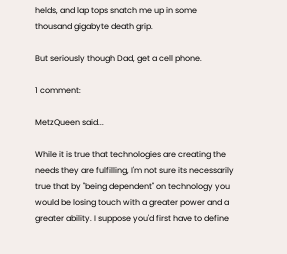helds, and lap tops snatch me up in some thousand gigabyte death grip.

But seriously though Dad, get a cell phone.

1 comment:

MetzQueen said...

While it is true that technologies are creating the needs they are fulfilling, I'm not sure its necessarily true that by "being dependent" on technology you would be losing touch with a greater power and a greater ability. I suppose you'd first have to define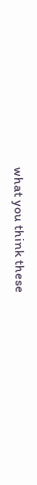what you think these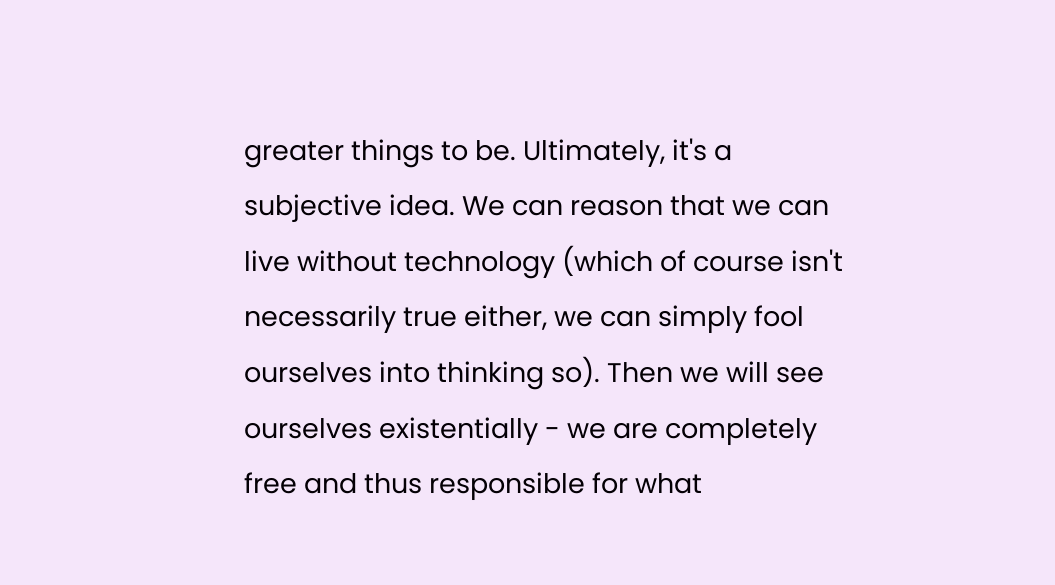greater things to be. Ultimately, it's a subjective idea. We can reason that we can live without technology (which of course isn't necessarily true either, we can simply fool ourselves into thinking so). Then we will see ourselves existentially - we are completely free and thus responsible for what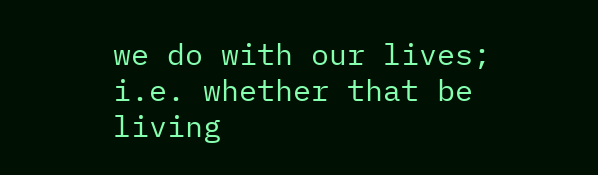we do with our lives; i.e. whether that be living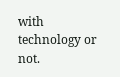with technology or not.